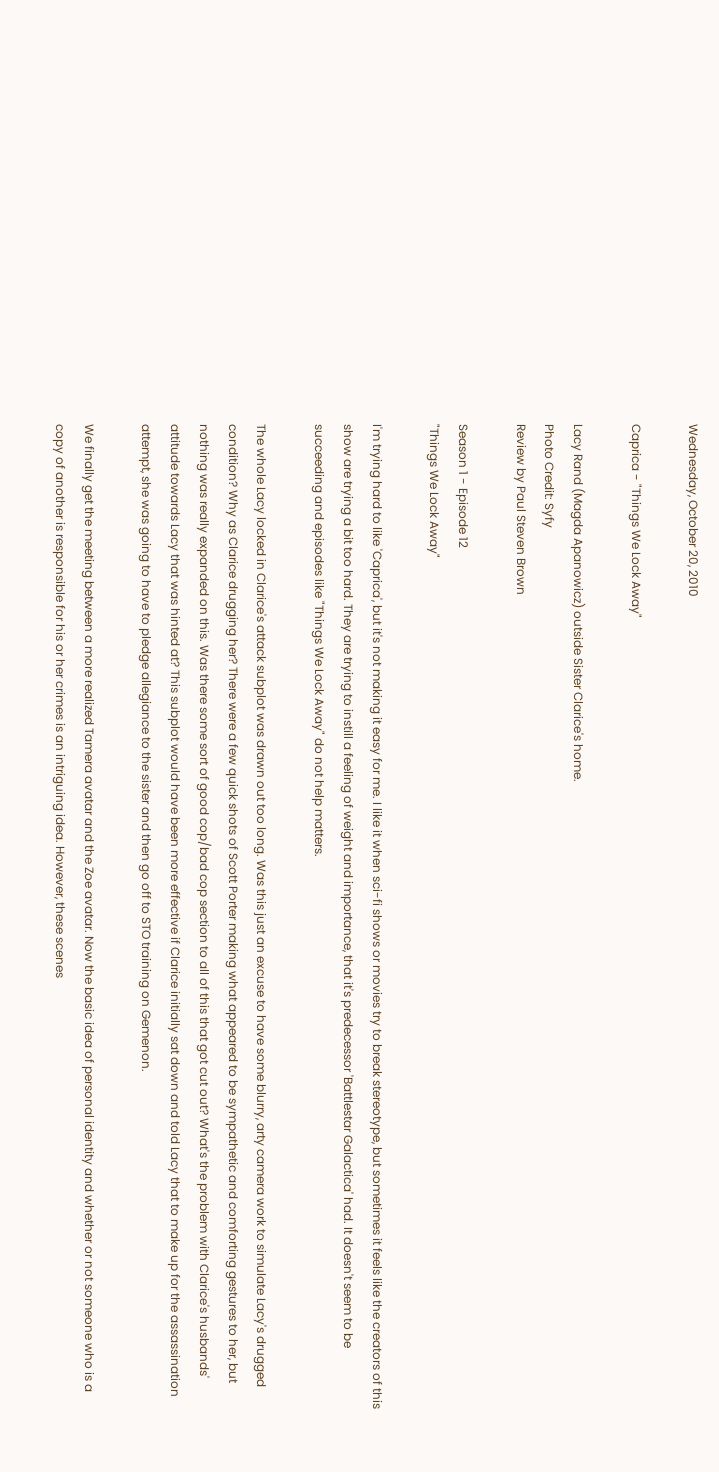Wednesday, October 20, 2010

Caprica - "Things We Lock Away"

Lacy Rand (Magda Apanowicz) outside Sister Clarice's home.
Photo Credit: Syfy
Review by Paul Steven Brown

Season 1 - Episode 12
"Things We Lock Away"

I'm trying hard to like 'Caprica', but it's not making it easy for me. I like it when sci-fi shows or movies try to break stereotype, but sometimes it feels like the creators of this show are trying a bit too hard. They are trying to instill a feeling of weight and importance, that it's predecessor 'Battlestar Galactica' had. It doesn't seem to be succeeding and episodes like "Things We Lock Away" do not help matters.

The whole Lacy locked in Clarice's attack subplot was drawn out too long. Was this just an excuse to have some blurry, arty camera work to simulate Lacy's drugged condition? Why as Clarice drugging her? There were a few quick shots of Scott Porter making what appeared to be sympathetic and comforting gestures to her, but nothing was really expanded on this. Was there some sort of good cop/bad cop section to all of this that got cut out? What's the problem with Clarice's husbands' attitude towards Lacy that was hinted at? This subplot would have been more effective if Clarice initially sat down and told Lacy that to make up for the assassination attempt, she was going to have to pledge allegiance to the sister and then go off to STO training on Gemenon.

We finally get the meeting between a more realized Tamera avatar and the Zoe avatar. Now the basic idea of personal identity and whether or not someone who is a copy of another is responsible for his or her crimes is an intriguing idea. However, these scenes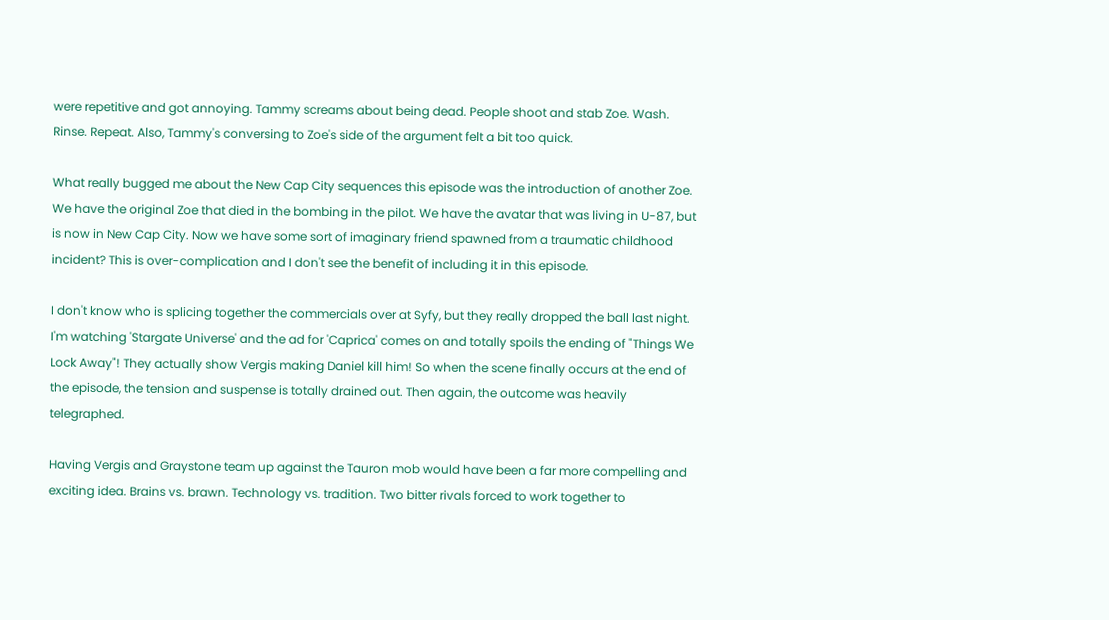were repetitive and got annoying. Tammy screams about being dead. People shoot and stab Zoe. Wash. Rinse. Repeat. Also, Tammy's conversing to Zoe's side of the argument felt a bit too quick.

What really bugged me about the New Cap City sequences this episode was the introduction of another Zoe. We have the original Zoe that died in the bombing in the pilot. We have the avatar that was living in U-87, but is now in New Cap City. Now we have some sort of imaginary friend spawned from a traumatic childhood incident? This is over-complication and I don't see the benefit of including it in this episode.

I don't know who is splicing together the commercials over at Syfy, but they really dropped the ball last night. I'm watching 'Stargate Universe' and the ad for 'Caprica' comes on and totally spoils the ending of "Things We Lock Away"! They actually show Vergis making Daniel kill him! So when the scene finally occurs at the end of the episode, the tension and suspense is totally drained out. Then again, the outcome was heavily telegraphed.

Having Vergis and Graystone team up against the Tauron mob would have been a far more compelling and exciting idea. Brains vs. brawn. Technology vs. tradition. Two bitter rivals forced to work together to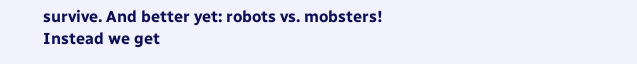survive. And better yet: robots vs. mobsters! Instead we get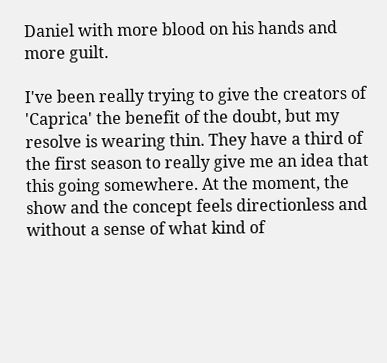Daniel with more blood on his hands and more guilt.

I've been really trying to give the creators of 'Caprica' the benefit of the doubt, but my resolve is wearing thin. They have a third of the first season to really give me an idea that this going somewhere. At the moment, the show and the concept feels directionless and without a sense of what kind of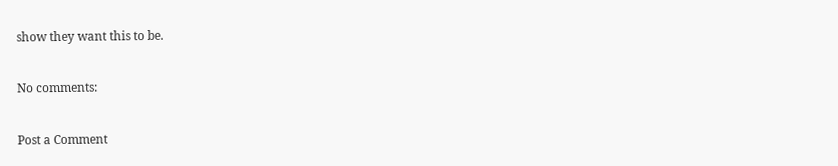show they want this to be.

No comments:

Post a Comment